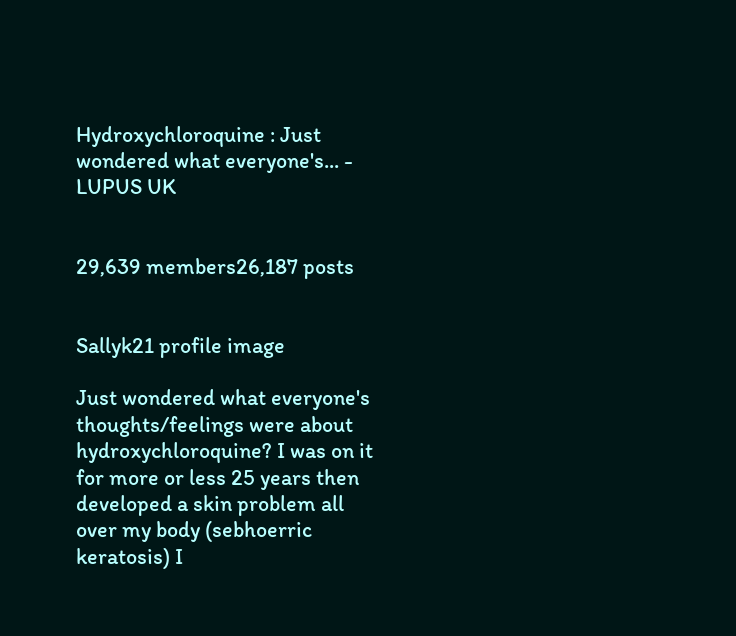Hydroxychloroquine : Just wondered what everyone's... - LUPUS UK


29,639 members26,187 posts


Sallyk21 profile image

Just wondered what everyone's thoughts/feelings were about hydroxychloroquine? I was on it for more or less 25 years then developed a skin problem all over my body (sebhoerric keratosis) I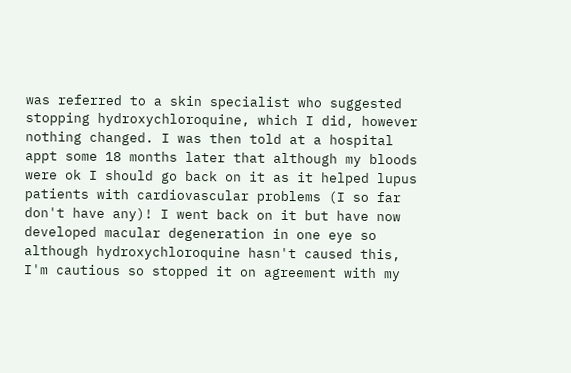was referred to a skin specialist who suggested stopping hydroxychloroquine, which I did, however nothing changed. I was then told at a hospital appt some 18 months later that although my bloods were ok I should go back on it as it helped lupus patients with cardiovascular problems (I so far don't have any)! I went back on it but have now developed macular degeneration in one eye so although hydroxychloroquine hasn't caused this, I'm cautious so stopped it on agreement with my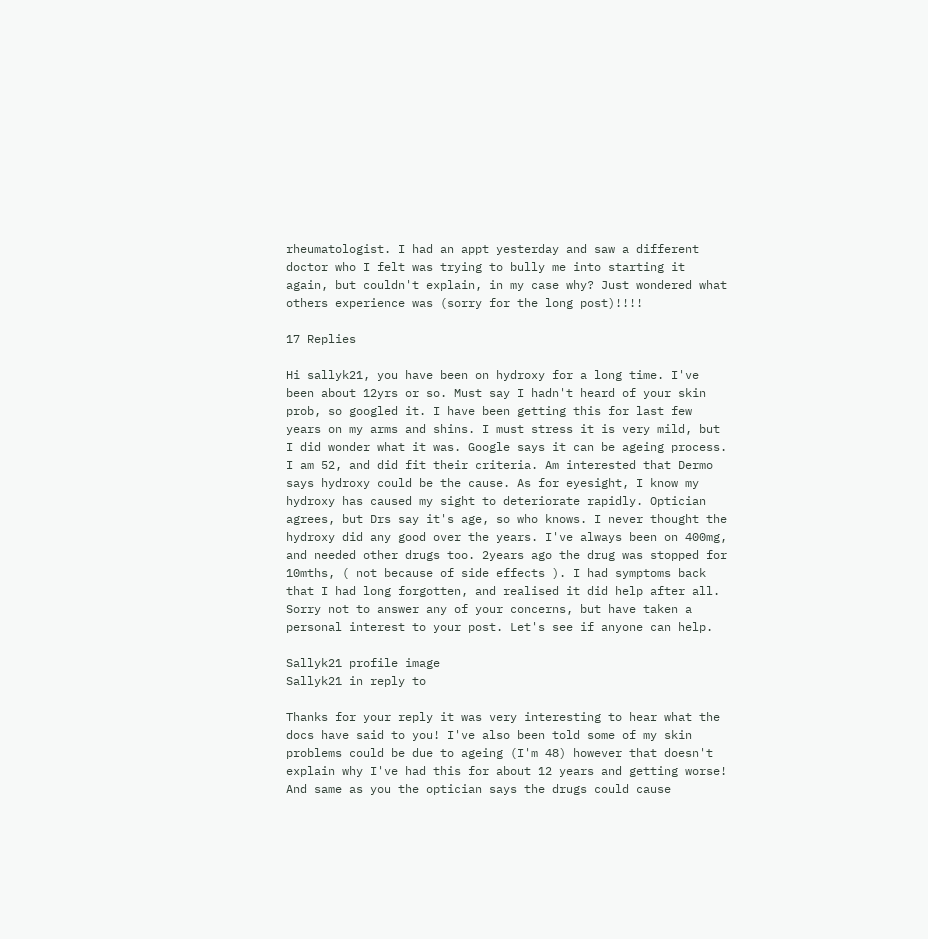rheumatologist. I had an appt yesterday and saw a different doctor who I felt was trying to bully me into starting it again, but couldn't explain, in my case why? Just wondered what others experience was (sorry for the long post)!!!!

17 Replies

Hi sallyk21, you have been on hydroxy for a long time. I've been about 12yrs or so. Must say I hadn't heard of your skin prob, so googled it. I have been getting this for last few years on my arms and shins. I must stress it is very mild, but I did wonder what it was. Google says it can be ageing process. I am 52, and did fit their criteria. Am interested that Dermo says hydroxy could be the cause. As for eyesight, I know my hydroxy has caused my sight to deteriorate rapidly. Optician agrees, but Drs say it's age, so who knows. I never thought the hydroxy did any good over the years. I've always been on 400mg, and needed other drugs too. 2years ago the drug was stopped for 10mths, ( not because of side effects ). I had symptoms back that I had long forgotten, and realised it did help after all. Sorry not to answer any of your concerns, but have taken a personal interest to your post. Let's see if anyone can help.

Sallyk21 profile image
Sallyk21 in reply to

Thanks for your reply it was very interesting to hear what the docs have said to you! I've also been told some of my skin problems could be due to ageing (I'm 48) however that doesn't explain why I've had this for about 12 years and getting worse! And same as you the optician says the drugs could cause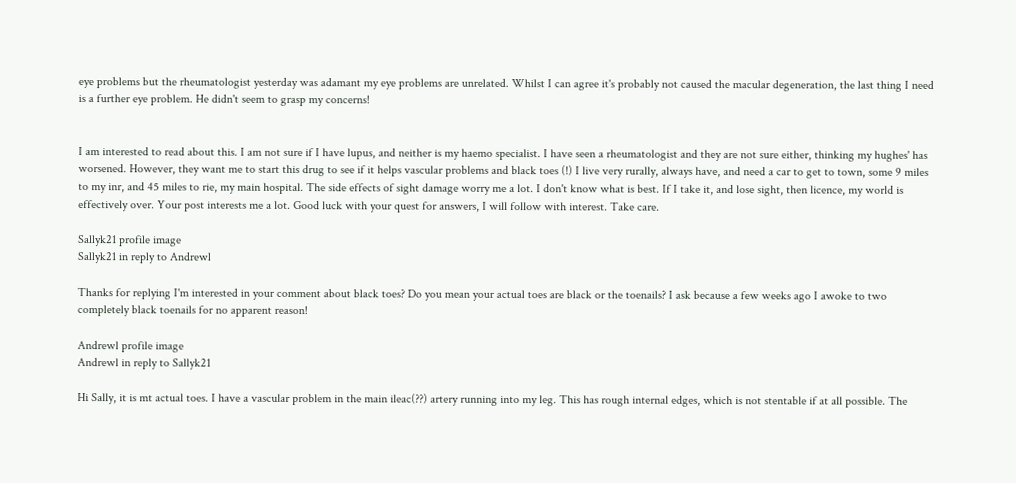eye problems but the rheumatologist yesterday was adamant my eye problems are unrelated. Whilst I can agree it's probably not caused the macular degeneration, the last thing I need is a further eye problem. He didn't seem to grasp my concerns!


I am interested to read about this. I am not sure if I have lupus, and neither is my haemo specialist. I have seen a rheumatologist and they are not sure either, thinking my hughes' has worsened. However, they want me to start this drug to see if it helps vascular problems and black toes (!) I live very rurally, always have, and need a car to get to town, some 9 miles to my inr, and 45 miles to rie, my main hospital. The side effects of sight damage worry me a lot. I don't know what is best. If I take it, and lose sight, then licence, my world is effectively over. Your post interests me a lot. Good luck with your quest for answers, I will follow with interest. Take care.

Sallyk21 profile image
Sallyk21 in reply to Andrewl

Thanks for replying I'm interested in your comment about black toes? Do you mean your actual toes are black or the toenails? I ask because a few weeks ago I awoke to two completely black toenails for no apparent reason!

Andrewl profile image
Andrewl in reply to Sallyk21

Hi Sally, it is mt actual toes. I have a vascular problem in the main ileac(??) artery running into my leg. This has rough internal edges, which is not stentable if at all possible. The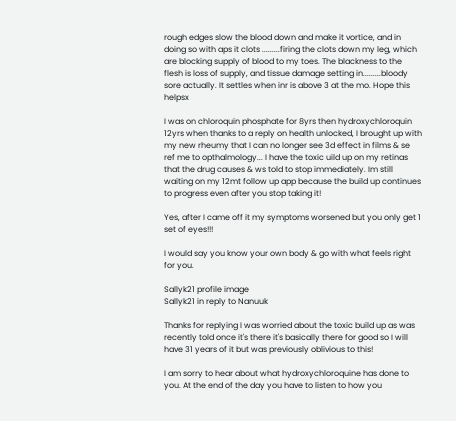rough edges slow the blood down and make it vortice, and in doing so with aps it clots .........firing the clots down my leg, which are blocking supply of blood to my toes. The blackness to the flesh is loss of supply, and tissue damage setting in.........bloody sore actually. It settles when inr is above 3 at the mo. Hope this helpsx

I was on chloroquin phosphate for 8yrs then hydroxychloroquin 12yrs when thanks to a reply on health unlocked, I brought up with my new rheumy that I can no longer see 3d effect in films & se ref me to opthalmology... I have the toxic uild up on my retinas that the drug causes & ws told to stop immediately. Im still waiting on my 12mt follow up app because the build up continues to progress even after you stop taking it!

Yes, after I came off it my symptoms worsened but you only get 1 set of eyes!!!

I would say you know your own body & go with what feels right for you.

Sallyk21 profile image
Sallyk21 in reply to Nanuuk

Thanks for replying I was worried about the toxic build up as was recently told once it's there it's basically there for good so I will have 31 years of it but was previously oblivious to this!

I am sorry to hear about what hydroxychloroquine has done to you. At the end of the day you have to listen to how you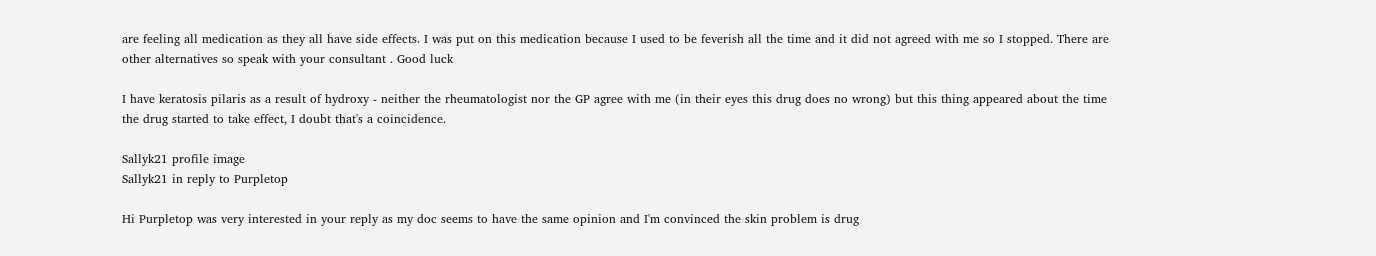are feeling all medication as they all have side effects. I was put on this medication because I used to be feverish all the time and it did not agreed with me so I stopped. There are other alternatives so speak with your consultant . Good luck

I have keratosis pilaris as a result of hydroxy - neither the rheumatologist nor the GP agree with me (in their eyes this drug does no wrong) but this thing appeared about the time the drug started to take effect, I doubt that's a coincidence.

Sallyk21 profile image
Sallyk21 in reply to Purpletop

Hi Purpletop was very interested in your reply as my doc seems to have the same opinion and I'm convinced the skin problem is drug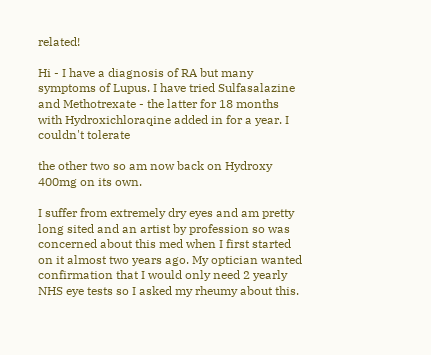related!

Hi - I have a diagnosis of RA but many symptoms of Lupus. I have tried Sulfasalazine and Methotrexate - the latter for 18 months with Hydroxichloraqine added in for a year. I couldn't tolerate

the other two so am now back on Hydroxy 400mg on its own.

I suffer from extremely dry eyes and am pretty long sited and an artist by profession so was concerned about this med when I first started on it almost two years ago. My optician wanted confirmation that I would only need 2 yearly NHS eye tests so I asked my rheumy about this.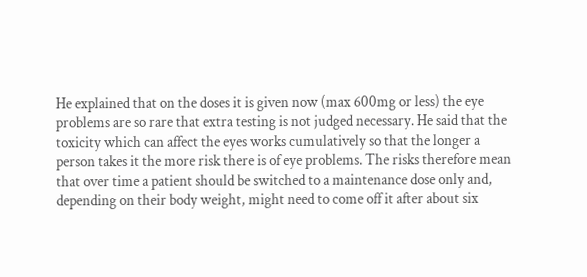He explained that on the doses it is given now (max 600mg or less) the eye problems are so rare that extra testing is not judged necessary. He said that the toxicity which can affect the eyes works cumulatively so that the longer a person takes it the more risk there is of eye problems. The risks therefore mean that over time a patient should be switched to a maintenance dose only and, depending on their body weight, might need to come off it after about six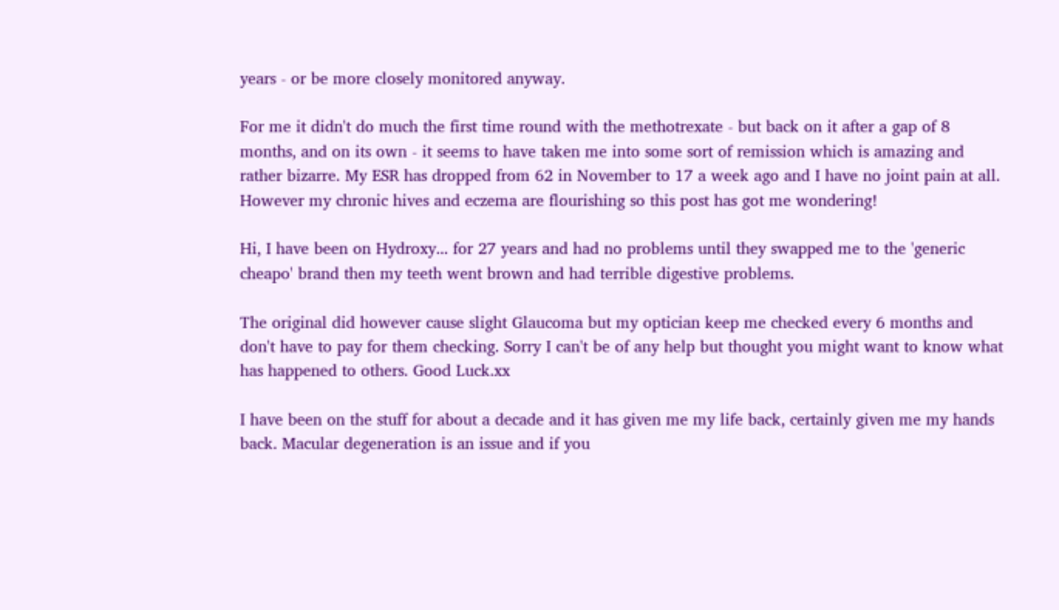years - or be more closely monitored anyway.

For me it didn't do much the first time round with the methotrexate - but back on it after a gap of 8 months, and on its own - it seems to have taken me into some sort of remission which is amazing and rather bizarre. My ESR has dropped from 62 in November to 17 a week ago and I have no joint pain at all. However my chronic hives and eczema are flourishing so this post has got me wondering!

Hi, I have been on Hydroxy... for 27 years and had no problems until they swapped me to the 'generic cheapo' brand then my teeth went brown and had terrible digestive problems.

The original did however cause slight Glaucoma but my optician keep me checked every 6 months and don't have to pay for them checking. Sorry I can't be of any help but thought you might want to know what has happened to others. Good Luck.xx

I have been on the stuff for about a decade and it has given me my life back, certainly given me my hands back. Macular degeneration is an issue and if you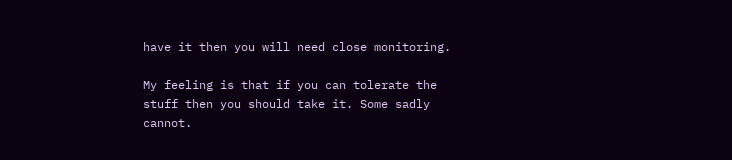have it then you will need close monitoring.

My feeling is that if you can tolerate the stuff then you should take it. Some sadly cannot.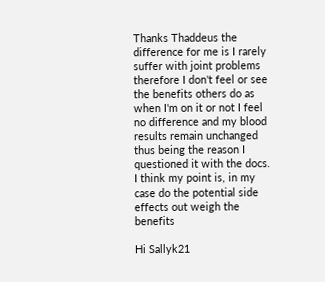Thanks Thaddeus the difference for me is I rarely suffer with joint problems therefore I don't feel or see the benefits others do as when I'm on it or not I feel no difference and my blood results remain unchanged thus being the reason I questioned it with the docs. I think my point is, in my case do the potential side effects out weigh the benefits

Hi Sallyk21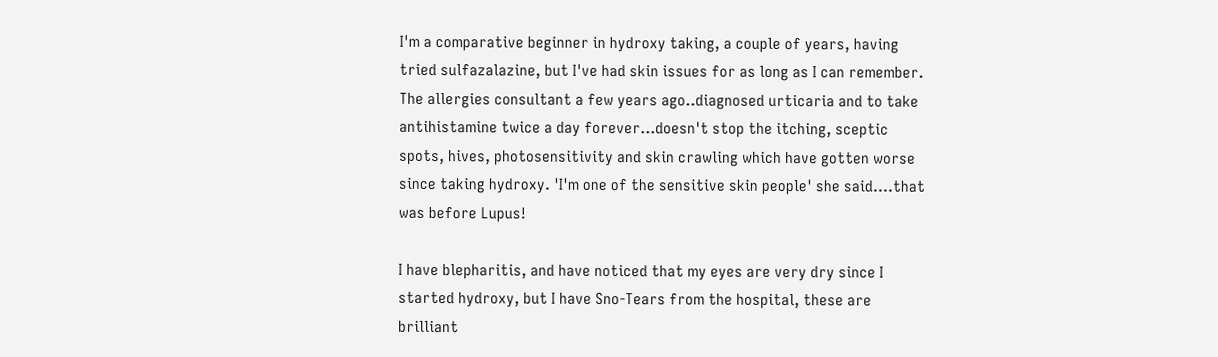I'm a comparative beginner in hydroxy taking, a couple of years, having tried sulfazalazine, but I've had skin issues for as long as I can remember. The allergies consultant a few years ago..diagnosed urticaria and to take antihistamine twice a day forever...doesn't stop the itching, sceptic spots, hives, photosensitivity and skin crawling which have gotten worse since taking hydroxy. 'I'm one of the sensitive skin people' she said....that was before Lupus!

I have blepharitis, and have noticed that my eyes are very dry since I started hydroxy, but I have Sno-Tears from the hospital, these are brilliant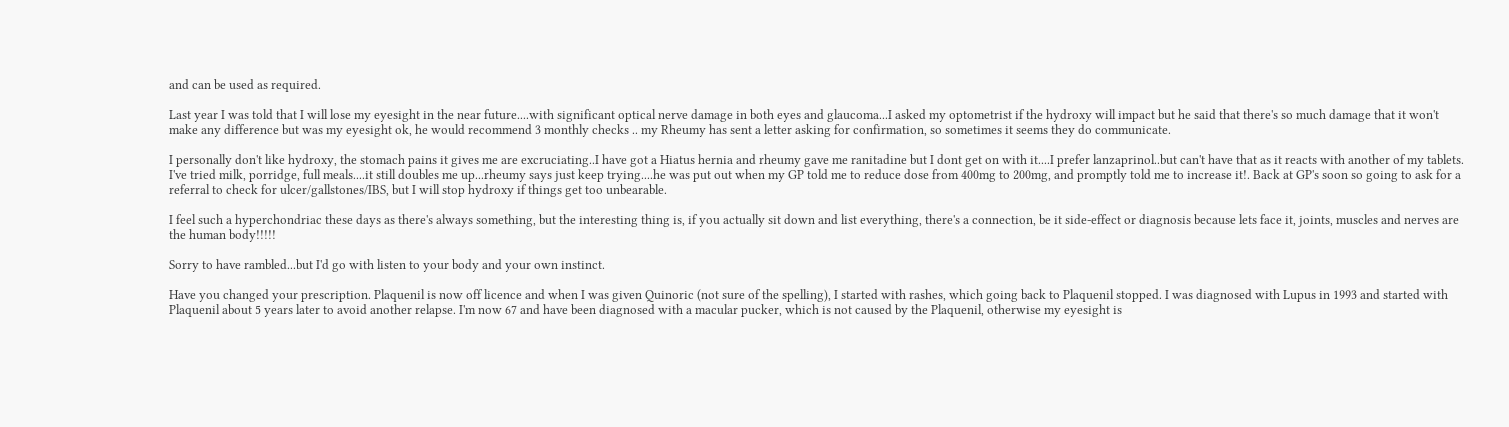and can be used as required.

Last year I was told that I will lose my eyesight in the near future....with significant optical nerve damage in both eyes and glaucoma...I asked my optometrist if the hydroxy will impact but he said that there's so much damage that it won't make any difference but was my eyesight ok, he would recommend 3 monthly checks .. my Rheumy has sent a letter asking for confirmation, so sometimes it seems they do communicate.

I personally don't like hydroxy, the stomach pains it gives me are excruciating..I have got a Hiatus hernia and rheumy gave me ranitadine but I dont get on with it....I prefer lanzaprinol..but can't have that as it reacts with another of my tablets. I've tried milk, porridge, full meals....it still doubles me up...rheumy says just keep trying....he was put out when my GP told me to reduce dose from 400mg to 200mg, and promptly told me to increase it!. Back at GP's soon so going to ask for a referral to check for ulcer/gallstones/IBS, but I will stop hydroxy if things get too unbearable.

I feel such a hyperchondriac these days as there's always something, but the interesting thing is, if you actually sit down and list everything, there's a connection, be it side-effect or diagnosis because lets face it, joints, muscles and nerves are the human body!!!!!

Sorry to have rambled...but I'd go with listen to your body and your own instinct.

Have you changed your prescription. Plaquenil is now off licence and when I was given Quinoric (not sure of the spelling), I started with rashes, which going back to Plaquenil stopped. I was diagnosed with Lupus in 1993 and started with Plaquenil about 5 years later to avoid another relapse. I'm now 67 and have been diagnosed with a macular pucker, which is not caused by the Plaquenil, otherwise my eyesight is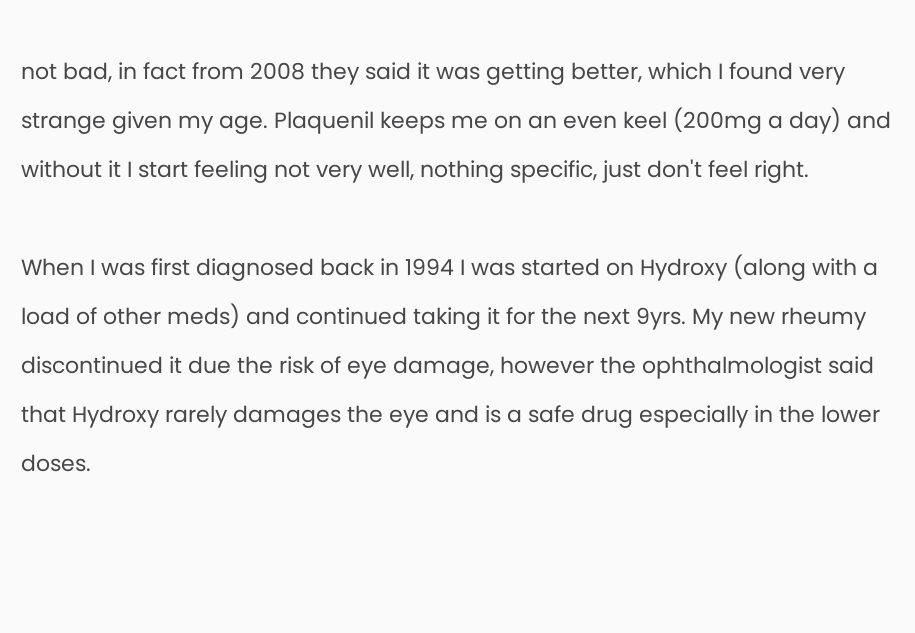not bad, in fact from 2008 they said it was getting better, which I found very strange given my age. Plaquenil keeps me on an even keel (200mg a day) and without it I start feeling not very well, nothing specific, just don't feel right.

When I was first diagnosed back in 1994 I was started on Hydroxy (along with a load of other meds) and continued taking it for the next 9yrs. My new rheumy discontinued it due the risk of eye damage, however the ophthalmologist said that Hydroxy rarely damages the eye and is a safe drug especially in the lower doses.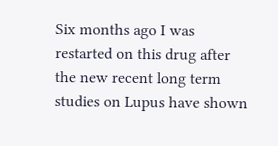Six months ago I was restarted on this drug after the new recent long term studies on Lupus have shown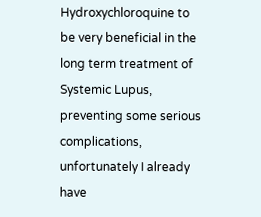Hydroxychloroquine to be very beneficial in the long term treatment of Systemic Lupus, preventing some serious complications, unfortunately I already have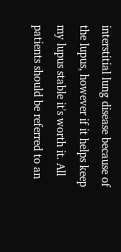interstitial lung disease because of the lupus, however if it helps keep my lupus stable it's worth it. All patients should be referred to an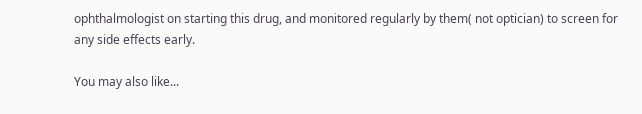ophthalmologist on starting this drug, and monitored regularly by them( not optician) to screen for any side effects early.

You may also like...